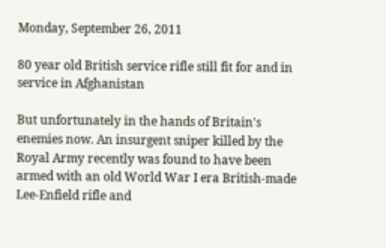Monday, September 26, 2011

80 year old British service rifle still fit for and in service in Afghanistan

But unfortunately in the hands of Britain's enemies now. An insurgent sniper killed by the Royal Army recently was found to have been armed with an old World War I era British-made Lee-Enfield rifle and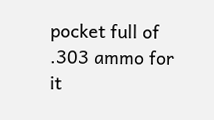pocket full of .303 ammo for it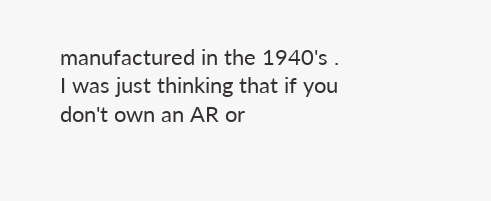manufactured in the 1940's . I was just thinking that if you don't own an AR or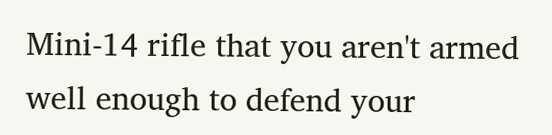Mini-14 rifle that you aren't armed well enough to defend your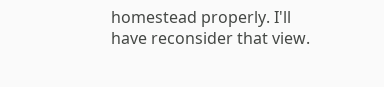homestead properly. I'll have reconsider that view.